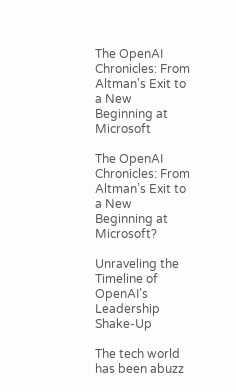The OpenAI Chronicles: From Altman's Exit to a New Beginning at Microsoft

The OpenAI Chronicles: From Altman’s Exit to a New Beginning at Microsoft?

Unraveling the Timeline of OpenAI’s Leadership Shake-Up

The tech world has been abuzz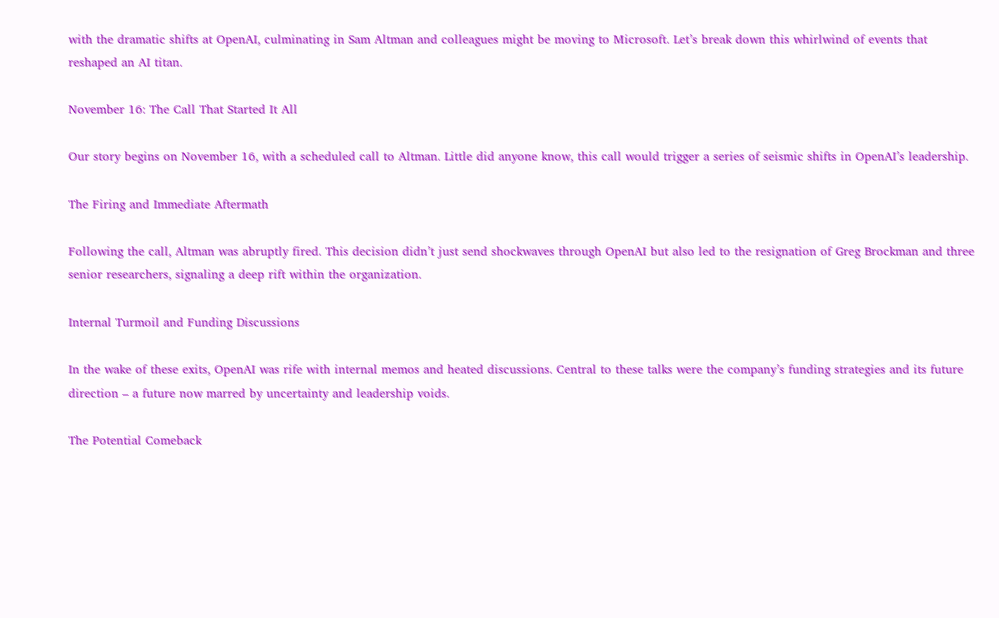with the dramatic shifts at OpenAI, culminating in Sam Altman and colleagues might be moving to Microsoft. Let’s break down this whirlwind of events that reshaped an AI titan.

November 16: The Call That Started It All

Our story begins on November 16, with a scheduled call to Altman. Little did anyone know, this call would trigger a series of seismic shifts in OpenAI’s leadership.

The Firing and Immediate Aftermath

Following the call, Altman was abruptly fired. This decision didn’t just send shockwaves through OpenAI but also led to the resignation of Greg Brockman and three senior researchers, signaling a deep rift within the organization.

Internal Turmoil and Funding Discussions

In the wake of these exits, OpenAI was rife with internal memos and heated discussions. Central to these talks were the company’s funding strategies and its future direction – a future now marred by uncertainty and leadership voids.

The Potential Comeback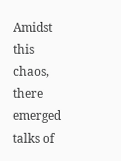Amidst this chaos, there emerged talks of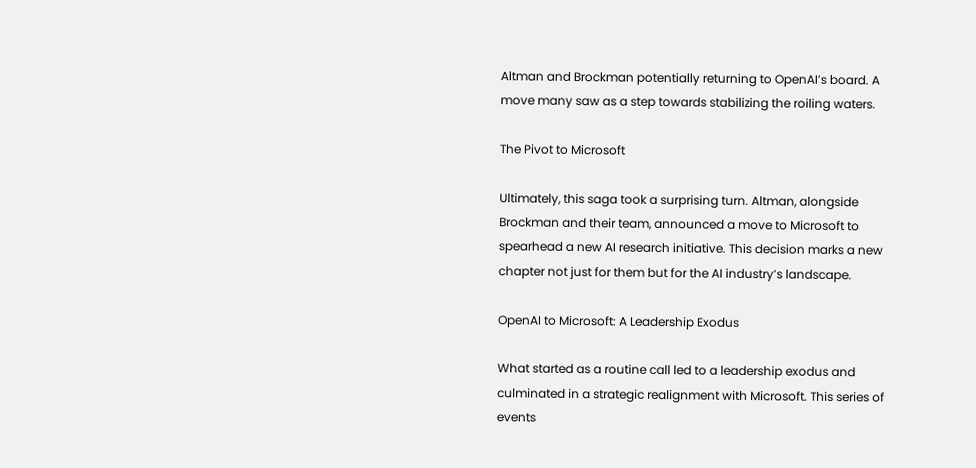Altman and Brockman potentially returning to OpenAI’s board. A move many saw as a step towards stabilizing the roiling waters.

The Pivot to Microsoft

Ultimately, this saga took a surprising turn. Altman, alongside Brockman and their team, announced a move to Microsoft to spearhead a new AI research initiative. This decision marks a new chapter not just for them but for the AI industry’s landscape.

OpenAI to Microsoft: A Leadership Exodus

What started as a routine call led to a leadership exodus and culminated in a strategic realignment with Microsoft. This series of events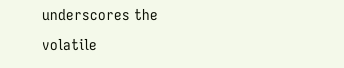underscores the volatile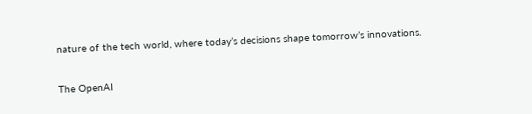nature of the tech world, where today’s decisions shape tomorrow’s innovations.

The OpenAI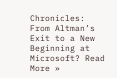Chronicles: From Altman’s Exit to a New Beginning at Microsoft? Read More »